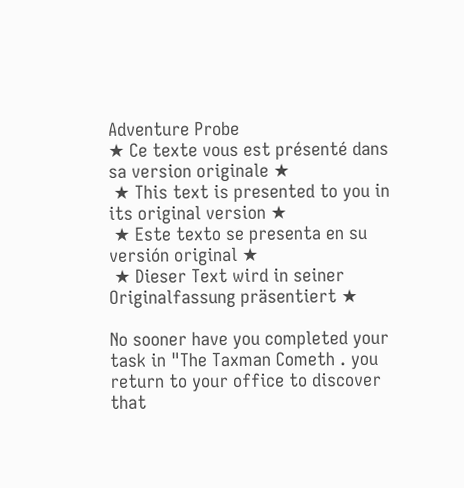Adventure Probe
★ Ce texte vous est présenté dans sa version originale ★
 ★ This text is presented to you in its original version ★
 ★ Este texto se presenta en su versión original ★
 ★ Dieser Text wird in seiner Originalfassung präsentiert ★

No sooner have you completed your task in "The Taxman Cometh . you return to your office to discover that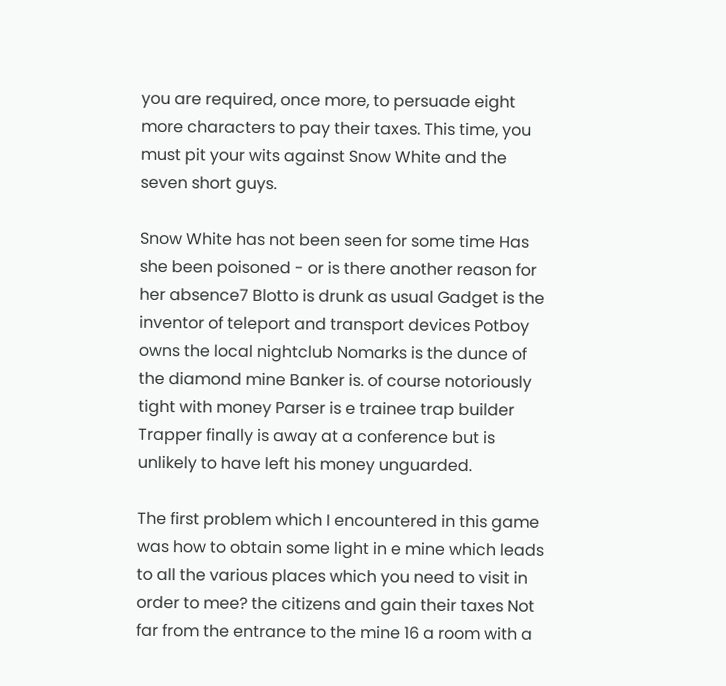you are required, once more, to persuade eight more characters to pay their taxes. This time, you must pit your wits against Snow White and the seven short guys.

Snow White has not been seen for some time Has she been poisoned - or is there another reason for her absence7 Blotto is drunk as usual Gadget is the inventor of teleport and transport devices Potboy owns the local nightclub Nomarks is the dunce of the diamond mine Banker is. of course notoriously tight with money Parser is e trainee trap builder Trapper finally is away at a conference but is unlikely to have left his money unguarded.

The first problem which I encountered in this game was how to obtain some light in e mine which leads to all the various places which you need to visit in order to mee? the citizens and gain their taxes Not far from the entrance to the mine 16 a room with a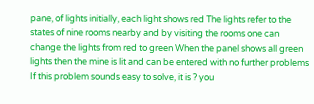pane, of lights initially, each light shows red The lights refer to the states of nine rooms nearby and by visiting the rooms one can change the lights from red to green When the panel shows all green lights then the mine is lit and can be entered with no further problems If this problem sounds easy to solve, it is ? you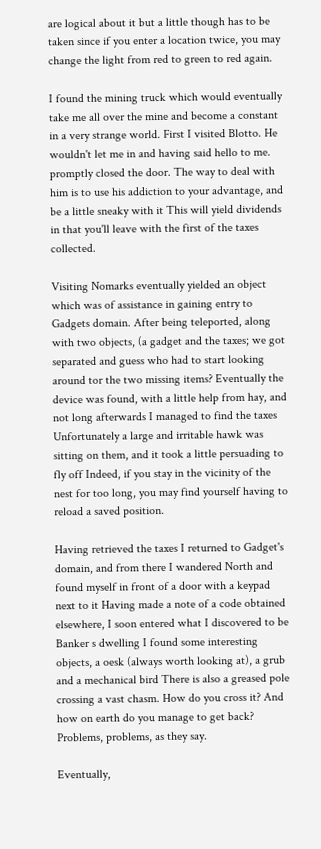are logical about it but a little though has to be taken since if you enter a location twice, you may change the light from red to green to red again.

I found the mining truck which would eventually take me all over the mine and become a constant in a very strange world. First I visited Blotto. He wouldn't let me in and having said hello to me. promptly closed the door. The way to deal with him is to use his addiction to your advantage, and be a little sneaky with it This will yield dividends in that you'll leave with the first of the taxes collected.

Visiting Nomarks eventually yielded an object which was of assistance in gaining entry to Gadgets domain. After being teleported, along with two objects, (a gadget and the taxes; we got separated and guess who had to start looking around tor the two missing items? Eventually the device was found, with a little help from hay, and not long afterwards I managed to find the taxes Unfortunately a large and irritable hawk was sitting on them, and it took a little persuading to fly off Indeed, if you stay in the vicinity of the nest for too long, you may find yourself having to reload a saved position.

Having retrieved the taxes I returned to Gadget's domain, and from there I wandered North and found myself in front of a door with a keypad next to it Having made a note of a code obtained elsewhere, I soon entered what I discovered to be Banker s dwelling I found some interesting objects, a oesk (always worth looking at), a grub and a mechanical bird There is also a greased pole crossing a vast chasm. How do you cross it? And how on earth do you manage to get back? Problems, problems, as they say.

Eventually,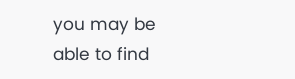you may be able to find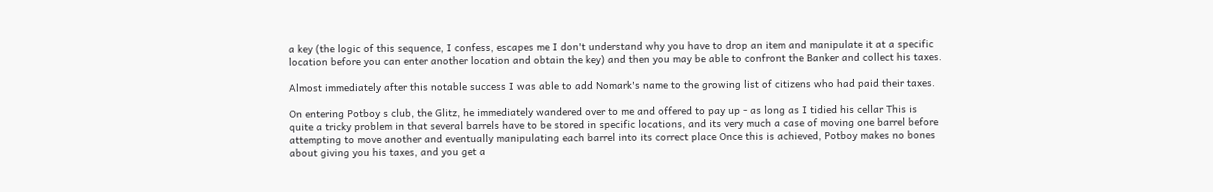a key (the logic of this sequence, I confess, escapes me I don't understand why you have to drop an item and manipulate it at a specific location before you can enter another location and obtain the key) and then you may be able to confront the Banker and collect his taxes.

Almost immediately after this notable success I was able to add Nomark's name to the growing list of citizens who had paid their taxes.

On entering Potboy s club, the Glitz, he immediately wandered over to me and offered to pay up - as long as I tidied his cellar This is quite a tricky problem in that several barrels have to be stored in specific locations, and its very much a case of moving one barrel before attempting to move another and eventually manipulating each barrel into its correct place Once this is achieved, Potboy makes no bones about giving you his taxes, and you get a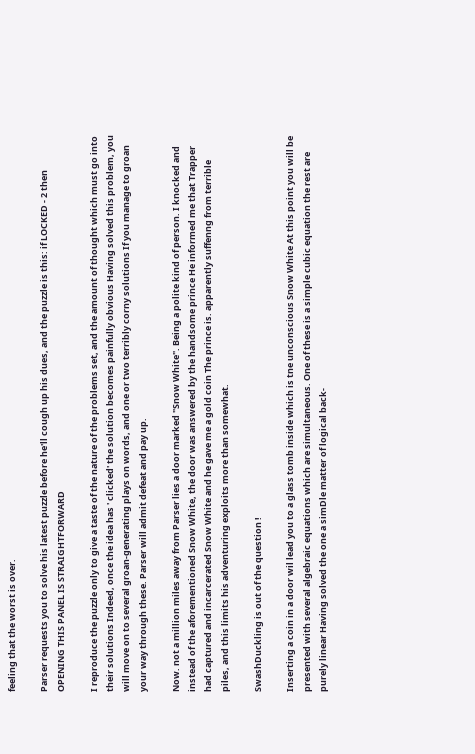feeling that the worst is over.

Parser requests you to solve his latest puzzle before he'll cough up his dues, and the puzzle is this: if LOCKED - 2 then OPENING THIS PANEL IS STRAIGHTFORWARD

I reproduce the puzzle only to give a taste of the nature of the problems set, and the amount of thought which must go into their solutions Indeed, once the idea has ' clicked' the solution becomes painfully obvious Having solved this problem, you will move on to several groan-generating plays on words, and one or two terribly corny solutions If you manage to groan your way through these. Parser will admit defeat and pay up.

Now. not a million miles away from Parser lies a door marked "Snow White". Being a polite kind of person. I knocked and instead of the aforementioned Snow White, the door was answered by the handsome prince He informed me that Trapper had captured and incarcerated Snow White and he gave me a gold coin The prince is. apparently suffenng from terrible piles, and this limits his adventuring exploits more than somewhat.

SwashDuckling is out of the question !

Inserting a coin in a door wil lead you to a glass tomb inside which is tne unconscious Snow White At this point you will be presented with several algebraic equations which are simultaneous. One of these is a simple cubic equation the rest are purely linear Having solved the one a simDle matter of logical back-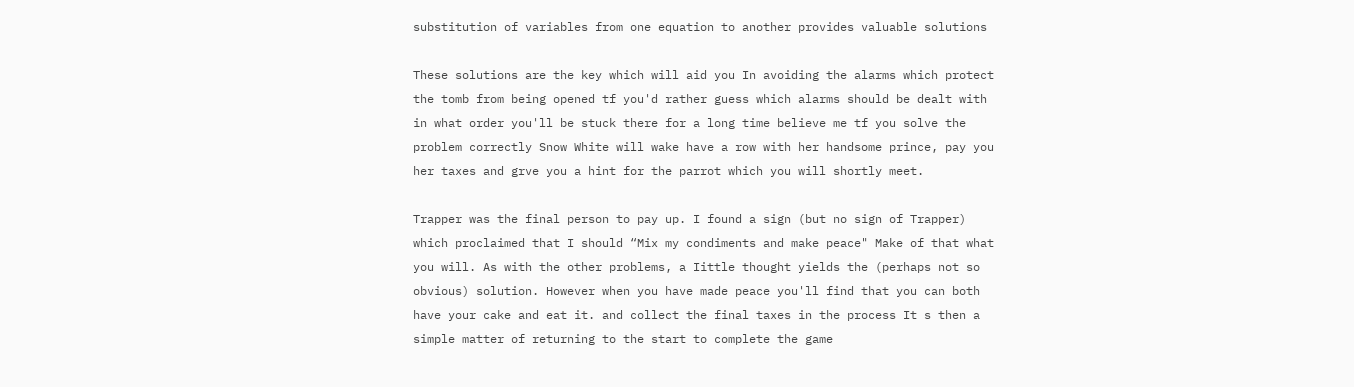substitution of variables from one equation to another provides valuable solutions

These solutions are the key which will aid you In avoiding the alarms which protect the tomb from being opened tf you'd rather guess which alarms should be dealt with in what order you'll be stuck there for a long time believe me tf you solve the problem correctly Snow White will wake have a row with her handsome prince, pay you her taxes and grve you a hint for the parrot which you will shortly meet.

Trapper was the final person to pay up. I found a sign (but no sign of Trapper) which proclaimed that I should “Mix my condiments and make peace" Make of that what you will. As with the other problems, a Iittle thought yields the (perhaps not so obvious) solution. However when you have made peace you'll find that you can both have your cake and eat it. and collect the final taxes in the process It s then a simple matter of returning to the start to complete the game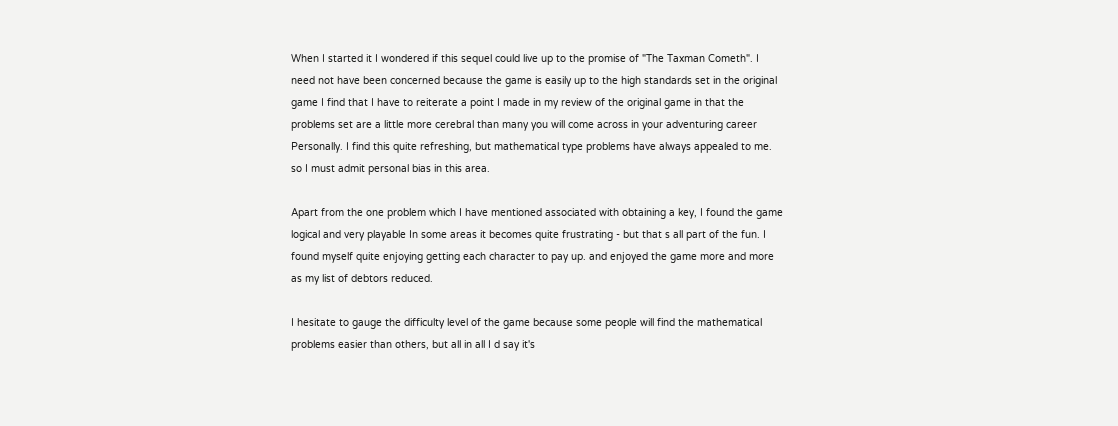When I started it I wondered if this sequel could live up to the promise of "The Taxman Cometh". I need not have been concerned because the game is easily up to the high standards set in the original game I find that I have to reiterate a point I made in my review of the original game in that the problems set are a little more cerebral than many you will come across in your adventuring career Personally. I find this quite refreshing, but mathematical type problems have always appealed to me. so I must admit personal bias in this area.

Apart from the one problem which I have mentioned associated with obtaining a key, I found the game logical and very playable In some areas it becomes quite frustrating - but that s all part of the fun. I found myself quite enjoying getting each character to pay up. and enjoyed the game more and more as my list of debtors reduced.

I hesitate to gauge the difficulty level of the game because some people will find the mathematical problems easier than others, but all in all I d say it's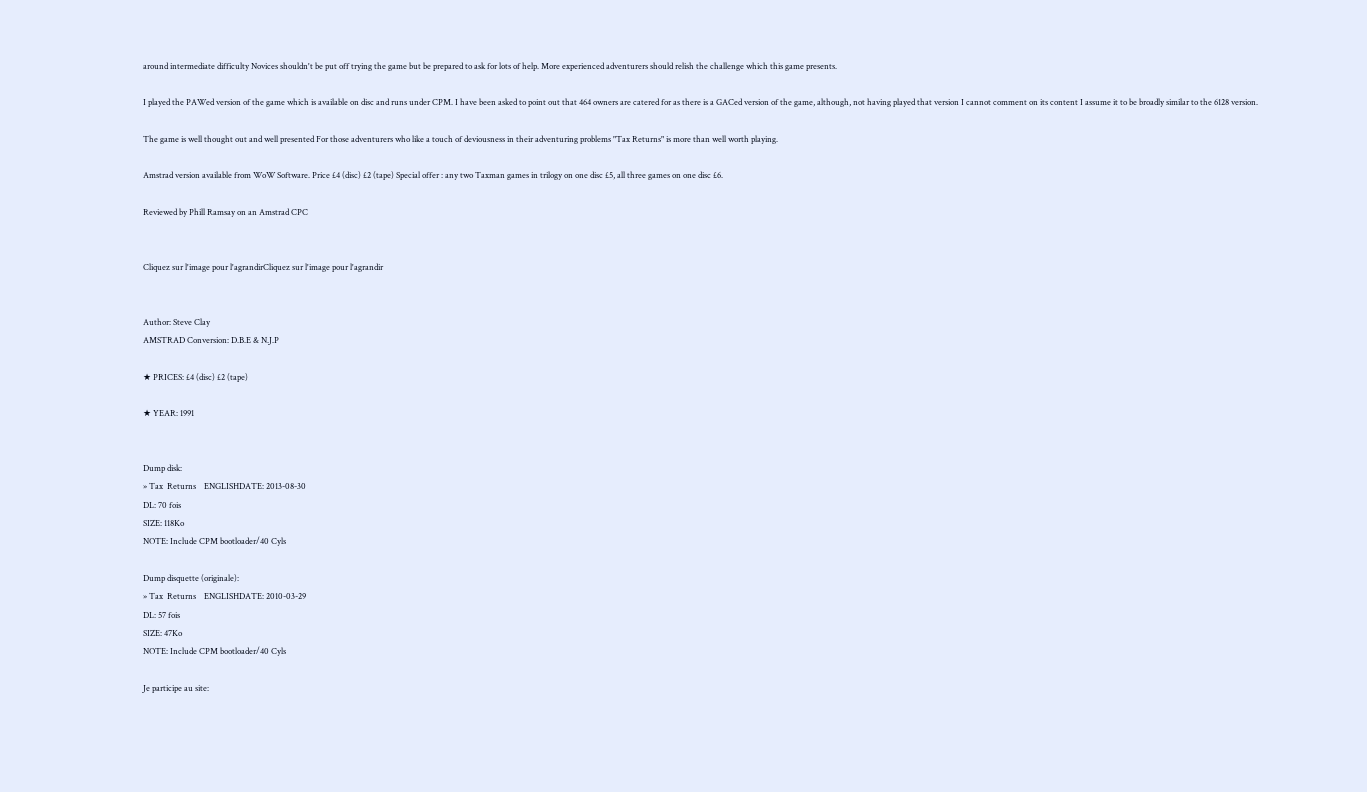around intermediate difficulty Novices shouldn't be put off trying the game but be prepared to ask for lots of help. More experienced adventurers should relish the challenge which this game presents.

I played the PAWed version of the game which is available on disc and runs under CPM. I have been asked to point out that 464 owners are catered for as there is a GACed version of the game, although, not having played that version I cannot comment on its content I assume it to be broadly similar to the 6128 version.

The game is well thought out and well presented For those adventurers who like a touch of deviousness in their adventuring problems "Tax Returns" is more than well worth playing.

Amstrad version available from WoW Software. Price £4 (disc) £2 (tape) Special offer : any two Taxman games in trilogy on one disc £5, all three games on one disc £6.

Reviewed by Phill Ramsay on an Amstrad CPC


Cliquez sur l'image pour l'agrandirCliquez sur l'image pour l'agrandir


Author: Steve Clay
AMSTRAD Conversion: D.B.E & N.J.P

★ PRICES: £4 (disc) £2 (tape)

★ YEAR: 1991


Dump disk:
» Tax  Returns    ENGLISHDATE: 2013-08-30
DL: 70 fois
SIZE: 118Ko
NOTE: Include CPM bootloader/40 Cyls

Dump disquette (originale):
» Tax  Returns    ENGLISHDATE: 2010-03-29
DL: 57 fois
SIZE: 47Ko
NOTE: Include CPM bootloader/40 Cyls

Je participe au site: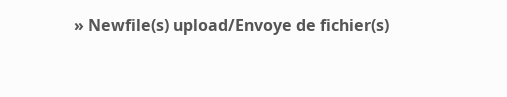» Newfile(s) upload/Envoye de fichier(s)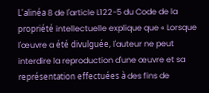L'alinéa 8 de l'article L122-5 du Code de la propriété intellectuelle explique que « Lorsque l'œuvre a été divulguée, l'auteur ne peut interdire la reproduction d'une œuvre et sa représentation effectuées à des fins de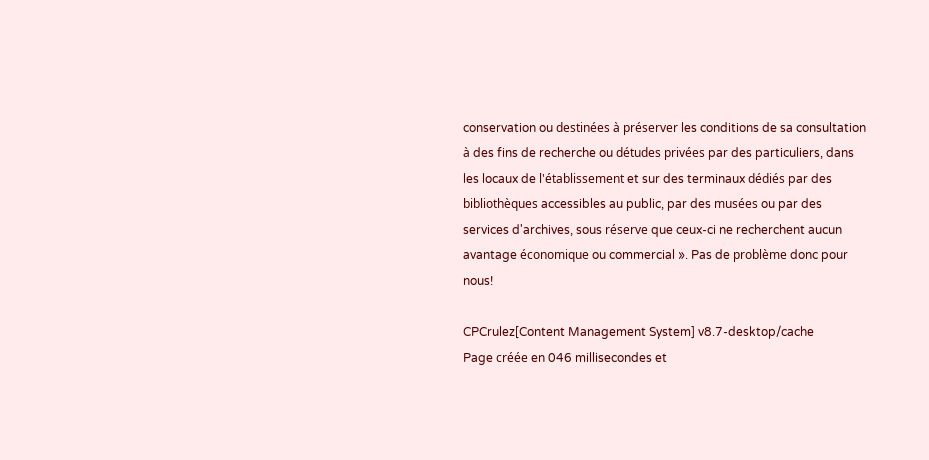conservation ou destinées à préserver les conditions de sa consultation à des fins de recherche ou détudes privées par des particuliers, dans les locaux de l'établissement et sur des terminaux dédiés par des bibliothèques accessibles au public, par des musées ou par des services d'archives, sous réserve que ceux-ci ne recherchent aucun avantage économique ou commercial ». Pas de problème donc pour nous!

CPCrulez[Content Management System] v8.7-desktop/cache
Page créée en 046 millisecondes et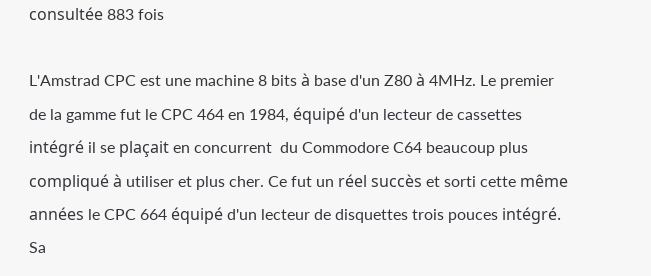consultée 883 fois

L'Amstrad CPC est une machine 8 bits à base d'un Z80 à 4MHz. Le premier de la gamme fut le CPC 464 en 1984, équipé d'un lecteur de cassettes intégré il se plaçait en concurrent  du Commodore C64 beaucoup plus compliqué à utiliser et plus cher. Ce fut un réel succès et sorti cette même années le CPC 664 équipé d'un lecteur de disquettes trois pouces intégré. Sa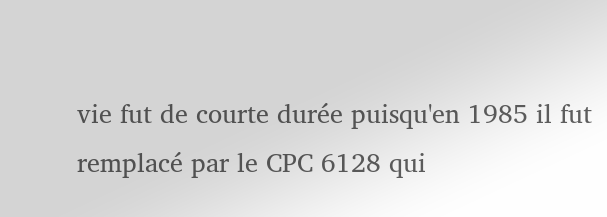vie fut de courte durée puisqu'en 1985 il fut remplacé par le CPC 6128 qui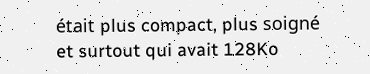était plus compact, plus soigné et surtout qui avait 128Ko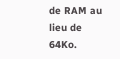de RAM au lieu de 64Ko.